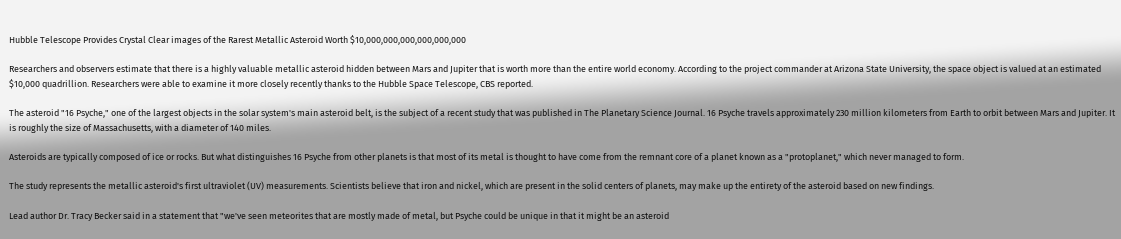Hubble Telescope Provides Crystal Clear images of the Rarest Metallic Asteroid Worth $10,000,000,000,000,000,000

Researchers and observers estimate that there is a highly valuable metallic asteroid hidden between Mars and Jupiter that is worth more than the entire world economy. According to the project commander at Arizona State University, the space object is valued at an estimated $10,000 quadrillion. Researchers were able to examine it more closely recently thanks to the Hubble Space Telescope, CBS reported.

The asteroid "16 Psyche," one of the largest objects in the solar system's main asteroid belt, is the subject of a recent study that was published in The Planetary Science Journal. 16 Psyche travels approximately 230 million kilometers from Earth to orbit between Mars and Jupiter. It is roughly the size of Massachusetts, with a diameter of 140 miles.

Asteroids are typically composed of ice or rocks. But what distinguishes 16 Psyche from other planets is that most of its metal is thought to have come from the remnant core of a planet known as a "protoplanet," which never managed to form.

The study represents the metallic asteroid's first ultraviolet (UV) measurements. Scientists believe that iron and nickel, which are present in the solid centers of planets, may make up the entirety of the asteroid based on new findings.

Lead author Dr. Tracy Becker said in a statement that "we've seen meteorites that are mostly made of metal, but Psyche could be unique in that it might be an asteroid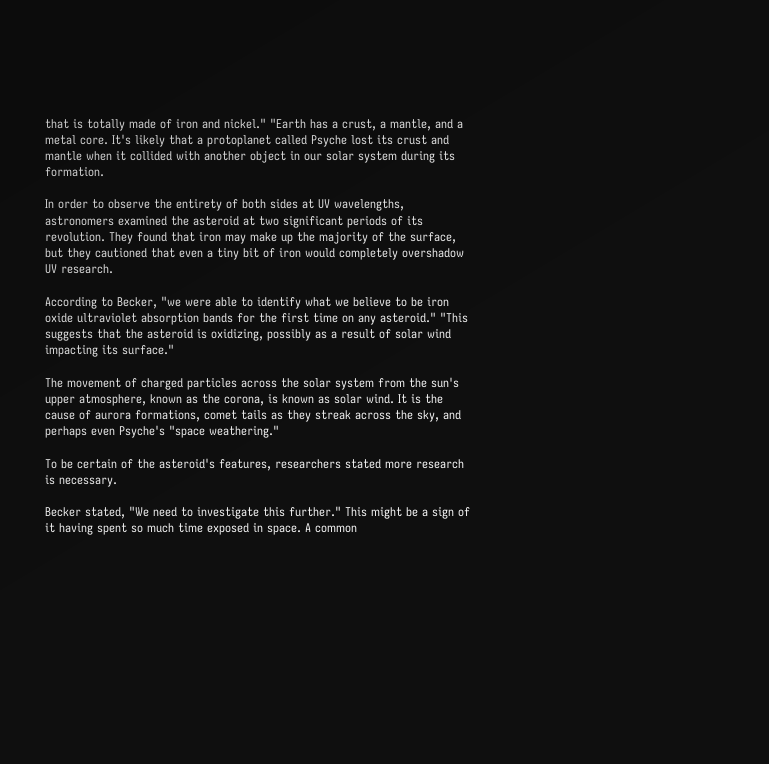that is totally made of iron and nickel." "Earth has a crust, a mantle, and a metal core. It's likely that a protoplanet called Psyche lost its crust and mantle when it collided with another object in our solar system during its formation.

In order to observe the entirety of both sides at UV wavelengths, astronomers examined the asteroid at two significant periods of its revolution. They found that iron may make up the majority of the surface, but they cautioned that even a tiny bit of iron would completely overshadow UV research.

According to Becker, "we were able to identify what we believe to be iron oxide ultraviolet absorption bands for the first time on any asteroid." "This suggests that the asteroid is oxidizing, possibly as a result of solar wind impacting its surface."

The movement of charged particles across the solar system from the sun's upper atmosphere, known as the corona, is known as solar wind. It is the cause of aurora formations, comet tails as they streak across the sky, and perhaps even Psyche's "space weathering."

To be certain of the asteroid's features, researchers stated more research is necessary.

Becker stated, "We need to investigate this further." This might be a sign of it having spent so much time exposed in space. A common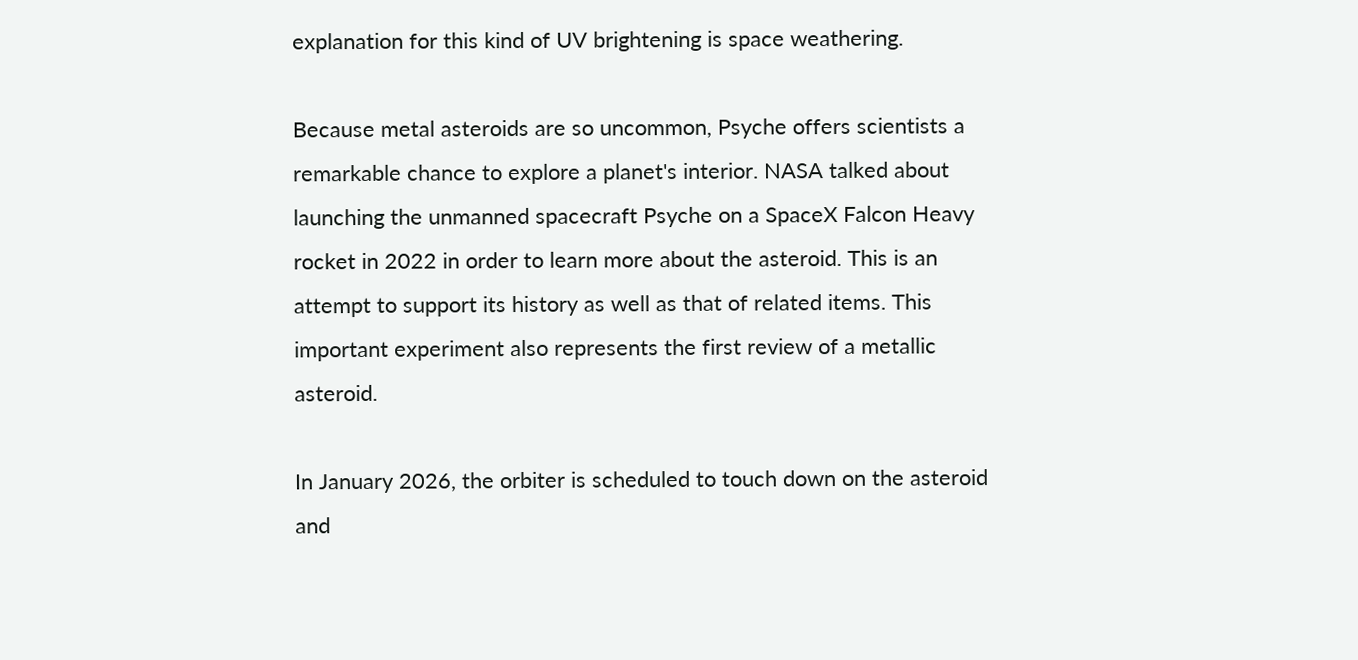explanation for this kind of UV brightening is space weathering.

Because metal asteroids are so uncommon, Psyche offers scientists a remarkable chance to explore a planet's interior. NASA talked about launching the unmanned spacecraft Psyche on a SpaceX Falcon Heavy rocket in 2022 in order to learn more about the asteroid. This is an attempt to support its history as well as that of related items. This important experiment also represents the first review of a metallic asteroid.

In January 2026, the orbiter is scheduled to touch down on the asteroid and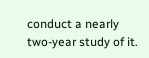conduct a nearly two-year study of it.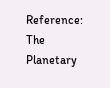Reference: The Planetary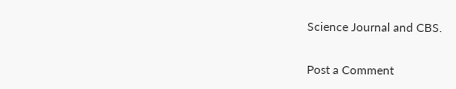Science Journal and CBS.

Post a Comment